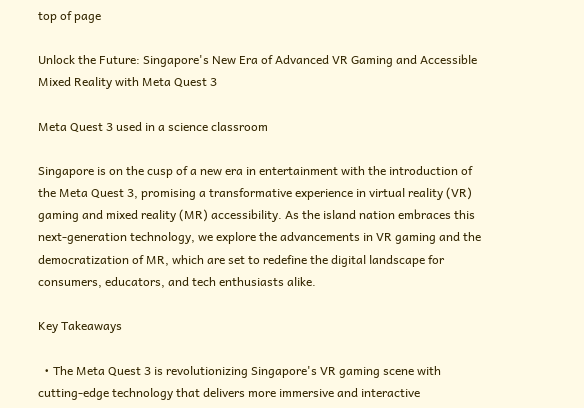top of page

Unlock the Future: Singapore's New Era of Advanced VR Gaming and Accessible Mixed Reality with Meta Quest 3

Meta Quest 3 used in a science classroom

Singapore is on the cusp of a new era in entertainment with the introduction of the Meta Quest 3, promising a transformative experience in virtual reality (VR) gaming and mixed reality (MR) accessibility. As the island nation embraces this next-generation technology, we explore the advancements in VR gaming and the democratization of MR, which are set to redefine the digital landscape for consumers, educators, and tech enthusiasts alike.

Key Takeaways

  • The Meta Quest 3 is revolutionizing Singapore's VR gaming scene with cutting-edge technology that delivers more immersive and interactive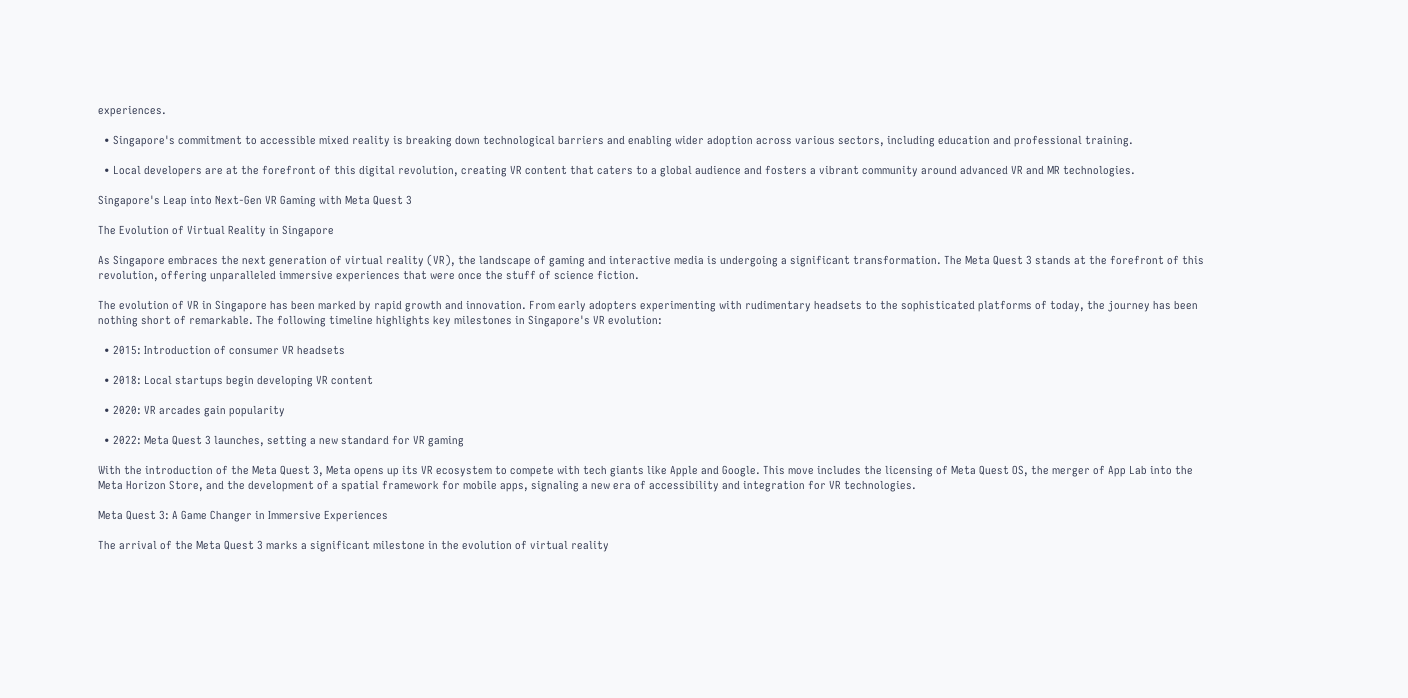experiences.

  • Singapore's commitment to accessible mixed reality is breaking down technological barriers and enabling wider adoption across various sectors, including education and professional training.

  • Local developers are at the forefront of this digital revolution, creating VR content that caters to a global audience and fosters a vibrant community around advanced VR and MR technologies.

Singapore's Leap into Next-Gen VR Gaming with Meta Quest 3

The Evolution of Virtual Reality in Singapore

As Singapore embraces the next generation of virtual reality (VR), the landscape of gaming and interactive media is undergoing a significant transformation. The Meta Quest 3 stands at the forefront of this revolution, offering unparalleled immersive experiences that were once the stuff of science fiction.

The evolution of VR in Singapore has been marked by rapid growth and innovation. From early adopters experimenting with rudimentary headsets to the sophisticated platforms of today, the journey has been nothing short of remarkable. The following timeline highlights key milestones in Singapore's VR evolution:

  • 2015: Introduction of consumer VR headsets

  • 2018: Local startups begin developing VR content

  • 2020: VR arcades gain popularity

  • 2022: Meta Quest 3 launches, setting a new standard for VR gaming

With the introduction of the Meta Quest 3, Meta opens up its VR ecosystem to compete with tech giants like Apple and Google. This move includes the licensing of Meta Quest OS, the merger of App Lab into the Meta Horizon Store, and the development of a spatial framework for mobile apps, signaling a new era of accessibility and integration for VR technologies.

Meta Quest 3: A Game Changer in Immersive Experiences

The arrival of the Meta Quest 3 marks a significant milestone in the evolution of virtual reality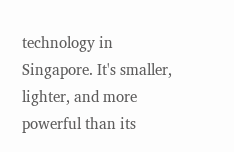technology in Singapore. It's smaller, lighter, and more powerful than its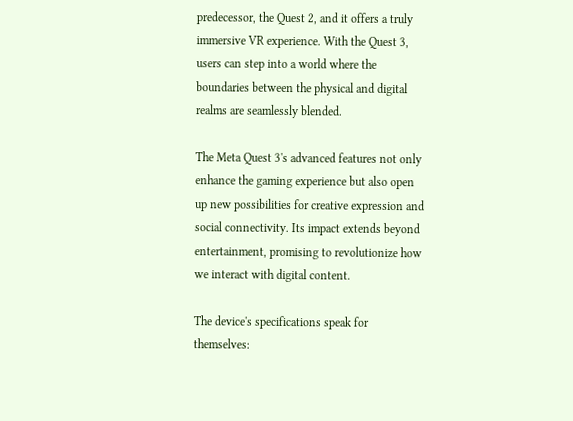predecessor, the Quest 2, and it offers a truly immersive VR experience. With the Quest 3, users can step into a world where the boundaries between the physical and digital realms are seamlessly blended.

The Meta Quest 3's advanced features not only enhance the gaming experience but also open up new possibilities for creative expression and social connectivity. Its impact extends beyond entertainment, promising to revolutionize how we interact with digital content.

The device's specifications speak for themselves: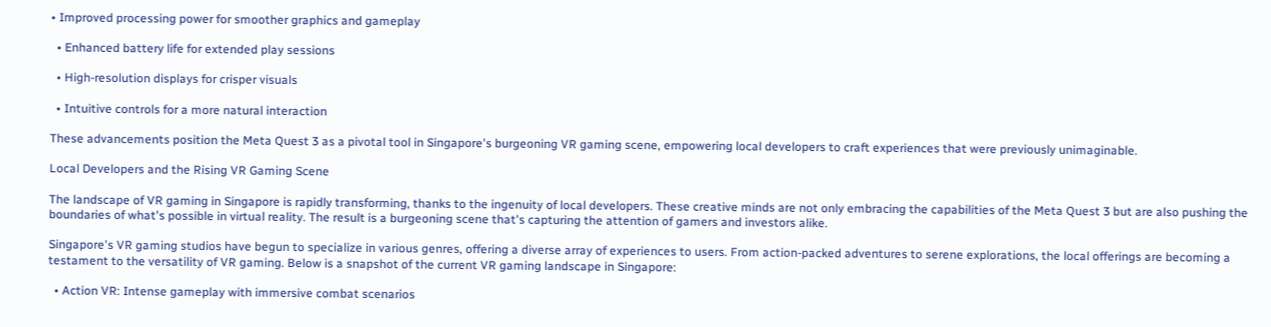• Improved processing power for smoother graphics and gameplay

  • Enhanced battery life for extended play sessions

  • High-resolution displays for crisper visuals

  • Intuitive controls for a more natural interaction

These advancements position the Meta Quest 3 as a pivotal tool in Singapore's burgeoning VR gaming scene, empowering local developers to craft experiences that were previously unimaginable.

Local Developers and the Rising VR Gaming Scene

The landscape of VR gaming in Singapore is rapidly transforming, thanks to the ingenuity of local developers. These creative minds are not only embracing the capabilities of the Meta Quest 3 but are also pushing the boundaries of what's possible in virtual reality. The result is a burgeoning scene that's capturing the attention of gamers and investors alike.

Singapore's VR gaming studios have begun to specialize in various genres, offering a diverse array of experiences to users. From action-packed adventures to serene explorations, the local offerings are becoming a testament to the versatility of VR gaming. Below is a snapshot of the current VR gaming landscape in Singapore:

  • Action VR: Intense gameplay with immersive combat scenarios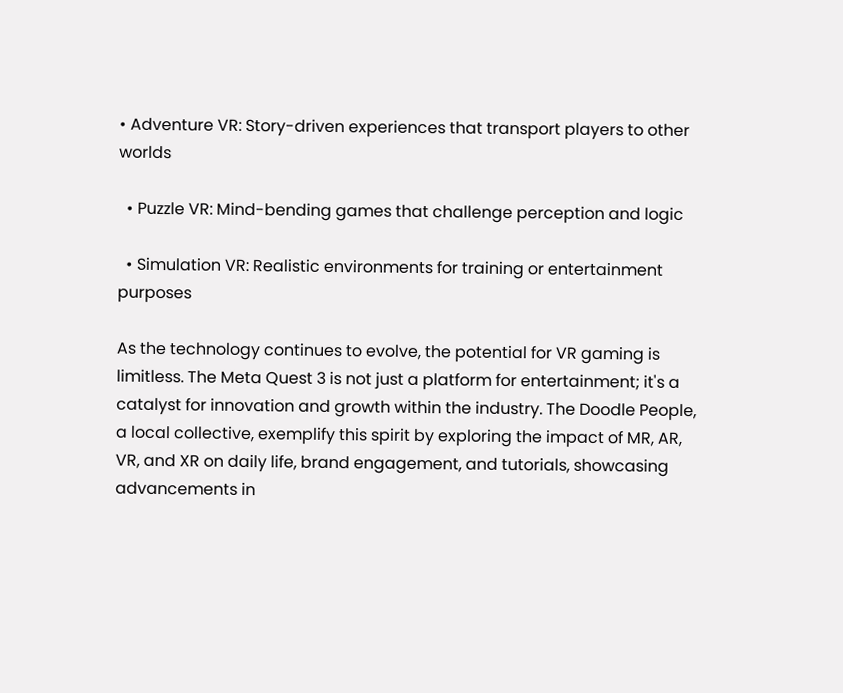• Adventure VR: Story-driven experiences that transport players to other worlds

  • Puzzle VR: Mind-bending games that challenge perception and logic

  • Simulation VR: Realistic environments for training or entertainment purposes

As the technology continues to evolve, the potential for VR gaming is limitless. The Meta Quest 3 is not just a platform for entertainment; it's a catalyst for innovation and growth within the industry. The Doodle People, a local collective, exemplify this spirit by exploring the impact of MR, AR, VR, and XR on daily life, brand engagement, and tutorials, showcasing advancements in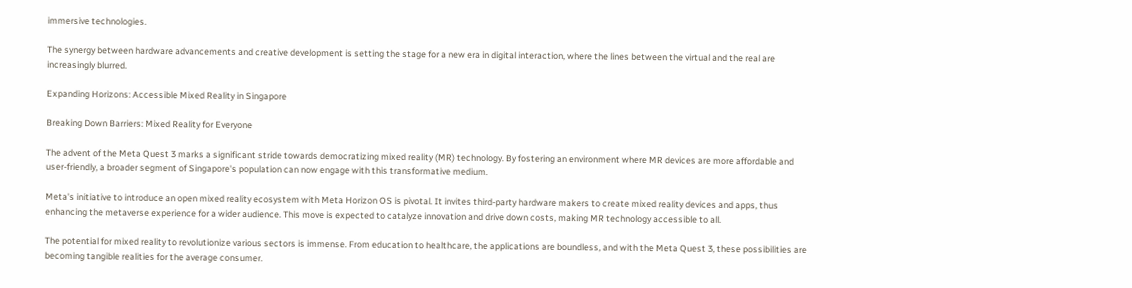immersive technologies.

The synergy between hardware advancements and creative development is setting the stage for a new era in digital interaction, where the lines between the virtual and the real are increasingly blurred.

Expanding Horizons: Accessible Mixed Reality in Singapore

Breaking Down Barriers: Mixed Reality for Everyone

The advent of the Meta Quest 3 marks a significant stride towards democratizing mixed reality (MR) technology. By fostering an environment where MR devices are more affordable and user-friendly, a broader segment of Singapore's population can now engage with this transformative medium.

Meta's initiative to introduce an open mixed reality ecosystem with Meta Horizon OS is pivotal. It invites third-party hardware makers to create mixed reality devices and apps, thus enhancing the metaverse experience for a wider audience. This move is expected to catalyze innovation and drive down costs, making MR technology accessible to all.

The potential for mixed reality to revolutionize various sectors is immense. From education to healthcare, the applications are boundless, and with the Meta Quest 3, these possibilities are becoming tangible realities for the average consumer.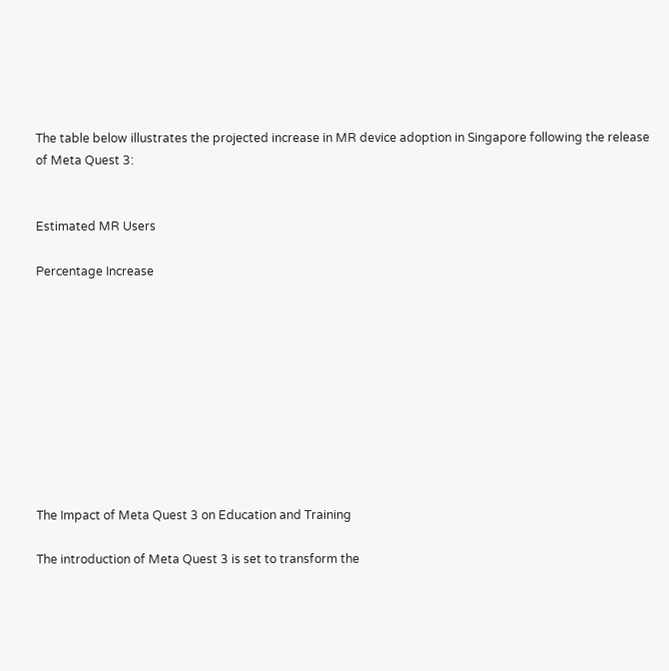The table below illustrates the projected increase in MR device adoption in Singapore following the release of Meta Quest 3:


Estimated MR Users

Percentage Increase










The Impact of Meta Quest 3 on Education and Training

The introduction of Meta Quest 3 is set to transform the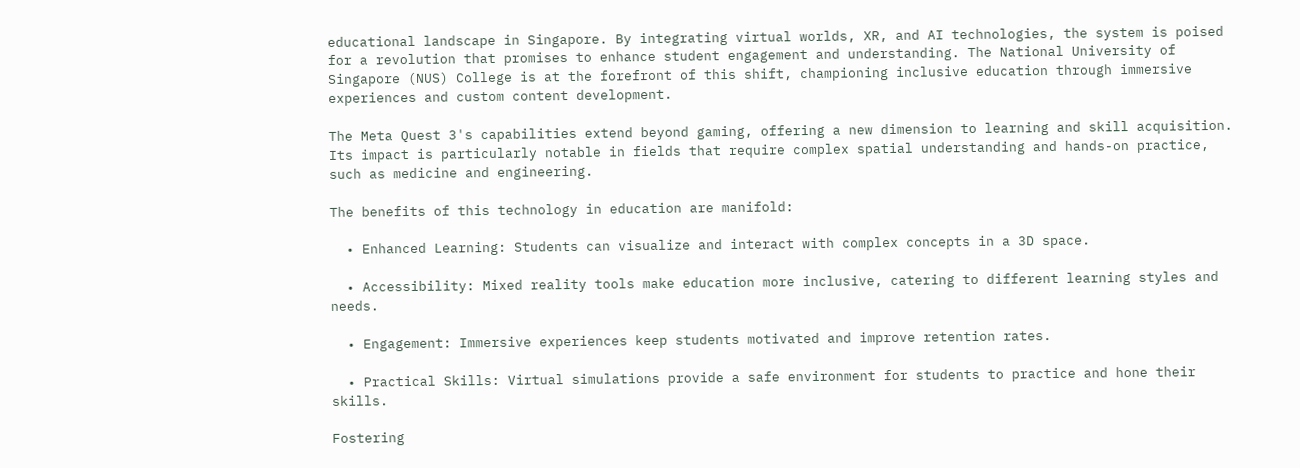educational landscape in Singapore. By integrating virtual worlds, XR, and AI technologies, the system is poised for a revolution that promises to enhance student engagement and understanding. The National University of Singapore (NUS) College is at the forefront of this shift, championing inclusive education through immersive experiences and custom content development.

The Meta Quest 3's capabilities extend beyond gaming, offering a new dimension to learning and skill acquisition. Its impact is particularly notable in fields that require complex spatial understanding and hands-on practice, such as medicine and engineering.

The benefits of this technology in education are manifold:

  • Enhanced Learning: Students can visualize and interact with complex concepts in a 3D space.

  • Accessibility: Mixed reality tools make education more inclusive, catering to different learning styles and needs.

  • Engagement: Immersive experiences keep students motivated and improve retention rates.

  • Practical Skills: Virtual simulations provide a safe environment for students to practice and hone their skills.

Fostering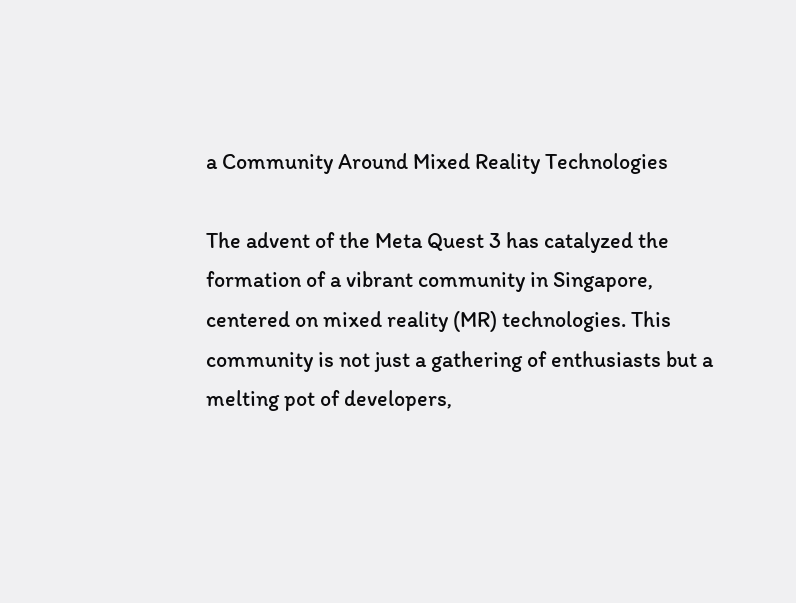a Community Around Mixed Reality Technologies

The advent of the Meta Quest 3 has catalyzed the formation of a vibrant community in Singapore, centered on mixed reality (MR) technologies. This community is not just a gathering of enthusiasts but a melting pot of developers,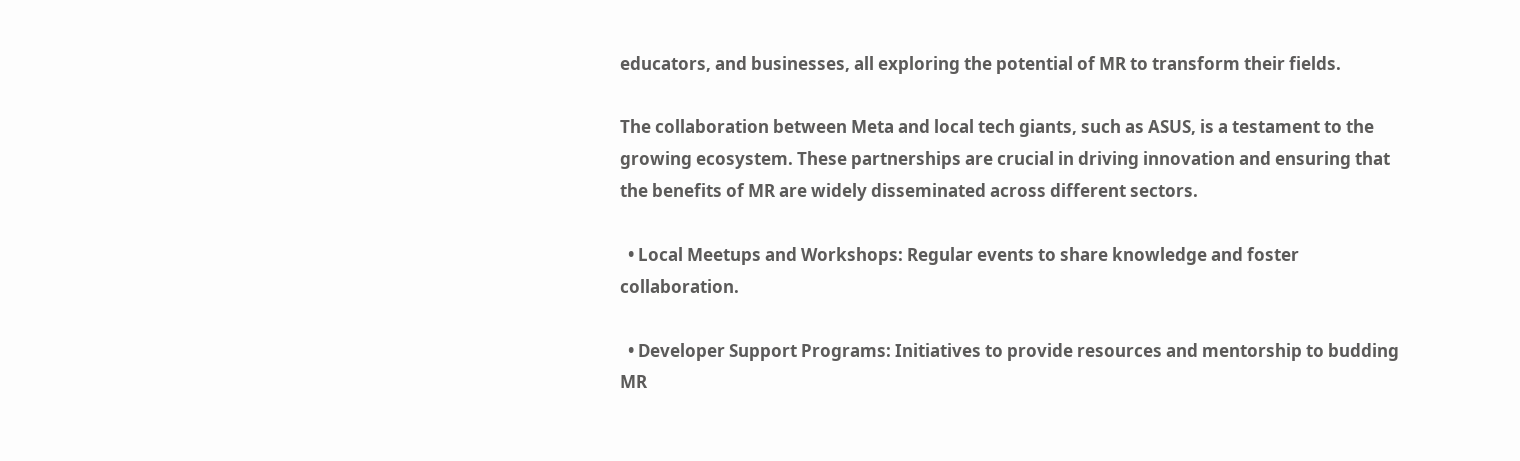educators, and businesses, all exploring the potential of MR to transform their fields.

The collaboration between Meta and local tech giants, such as ASUS, is a testament to the growing ecosystem. These partnerships are crucial in driving innovation and ensuring that the benefits of MR are widely disseminated across different sectors.

  • Local Meetups and Workshops: Regular events to share knowledge and foster collaboration.

  • Developer Support Programs: Initiatives to provide resources and mentorship to budding MR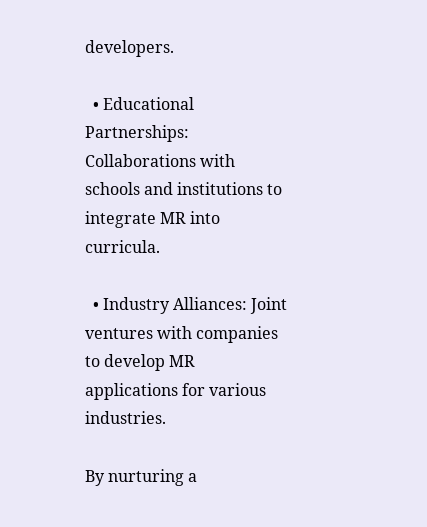developers.

  • Educational Partnerships: Collaborations with schools and institutions to integrate MR into curricula.

  • Industry Alliances: Joint ventures with companies to develop MR applications for various industries.

By nurturing a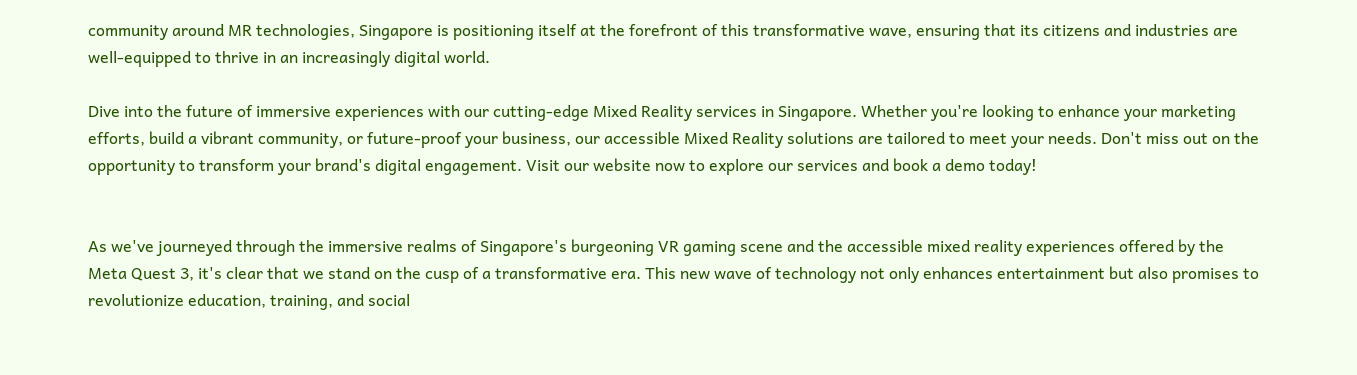community around MR technologies, Singapore is positioning itself at the forefront of this transformative wave, ensuring that its citizens and industries are well-equipped to thrive in an increasingly digital world.

Dive into the future of immersive experiences with our cutting-edge Mixed Reality services in Singapore. Whether you're looking to enhance your marketing efforts, build a vibrant community, or future-proof your business, our accessible Mixed Reality solutions are tailored to meet your needs. Don't miss out on the opportunity to transform your brand's digital engagement. Visit our website now to explore our services and book a demo today!


As we've journeyed through the immersive realms of Singapore's burgeoning VR gaming scene and the accessible mixed reality experiences offered by the Meta Quest 3, it's clear that we stand on the cusp of a transformative era. This new wave of technology not only enhances entertainment but also promises to revolutionize education, training, and social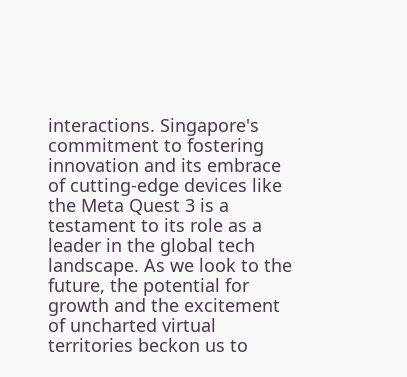interactions. Singapore's commitment to fostering innovation and its embrace of cutting-edge devices like the Meta Quest 3 is a testament to its role as a leader in the global tech landscape. As we look to the future, the potential for growth and the excitement of uncharted virtual territories beckon us to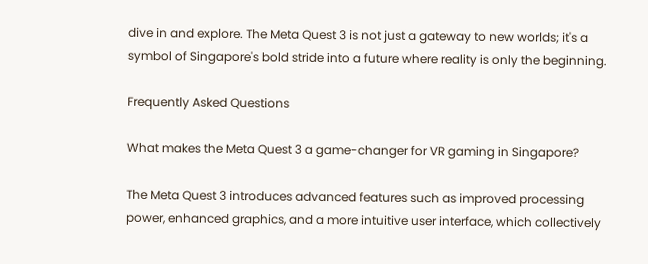dive in and explore. The Meta Quest 3 is not just a gateway to new worlds; it's a symbol of Singapore's bold stride into a future where reality is only the beginning.

Frequently Asked Questions

What makes the Meta Quest 3 a game-changer for VR gaming in Singapore?

The Meta Quest 3 introduces advanced features such as improved processing power, enhanced graphics, and a more intuitive user interface, which collectively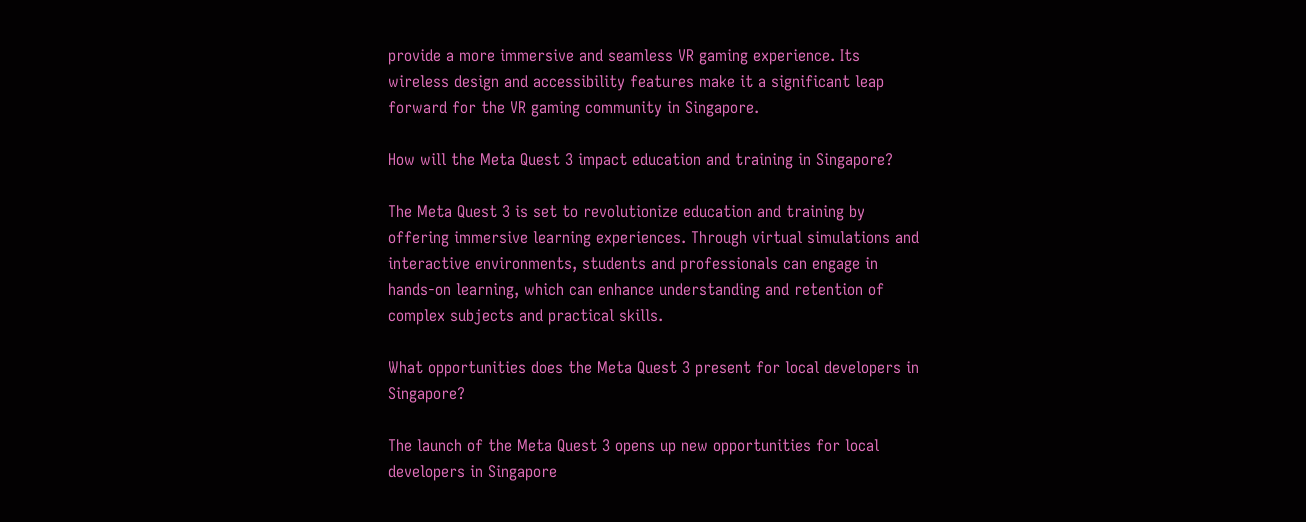provide a more immersive and seamless VR gaming experience. Its wireless design and accessibility features make it a significant leap forward for the VR gaming community in Singapore.

How will the Meta Quest 3 impact education and training in Singapore?

The Meta Quest 3 is set to revolutionize education and training by offering immersive learning experiences. Through virtual simulations and interactive environments, students and professionals can engage in hands-on learning, which can enhance understanding and retention of complex subjects and practical skills.

What opportunities does the Meta Quest 3 present for local developers in Singapore?

The launch of the Meta Quest 3 opens up new opportunities for local developers in Singapore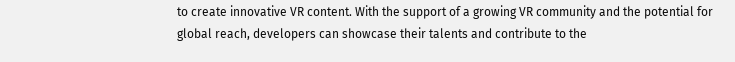to create innovative VR content. With the support of a growing VR community and the potential for global reach, developers can showcase their talents and contribute to the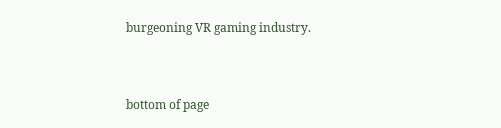burgeoning VR gaming industry.


bottom of page